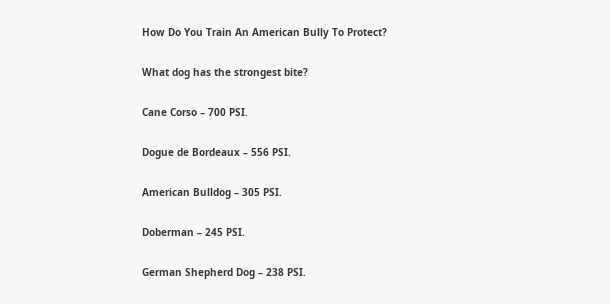How Do You Train An American Bully To Protect?

What dog has the strongest bite?

Cane Corso – 700 PSI.

Dogue de Bordeaux – 556 PSI.

American Bulldog – 305 PSI.

Doberman – 245 PSI.

German Shepherd Dog – 238 PSI.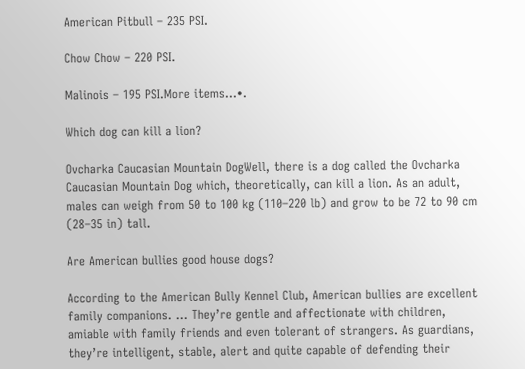American Pitbull – 235 PSI.

Chow Chow – 220 PSI.

Malinois – 195 PSI.More items…•.

Which dog can kill a lion?

Ovcharka Caucasian Mountain DogWell, there is a dog called the Ovcharka Caucasian Mountain Dog which, theoretically, can kill a lion. As an adult, males can weigh from 50 to 100 kg (110–220 lb) and grow to be 72 to 90 cm (28–35 in) tall.

Are American bullies good house dogs?

According to the American Bully Kennel Club, American bullies are excellent family companions. … They’re gentle and affectionate with children, amiable with family friends and even tolerant of strangers. As guardians, they’re intelligent, stable, alert and quite capable of defending their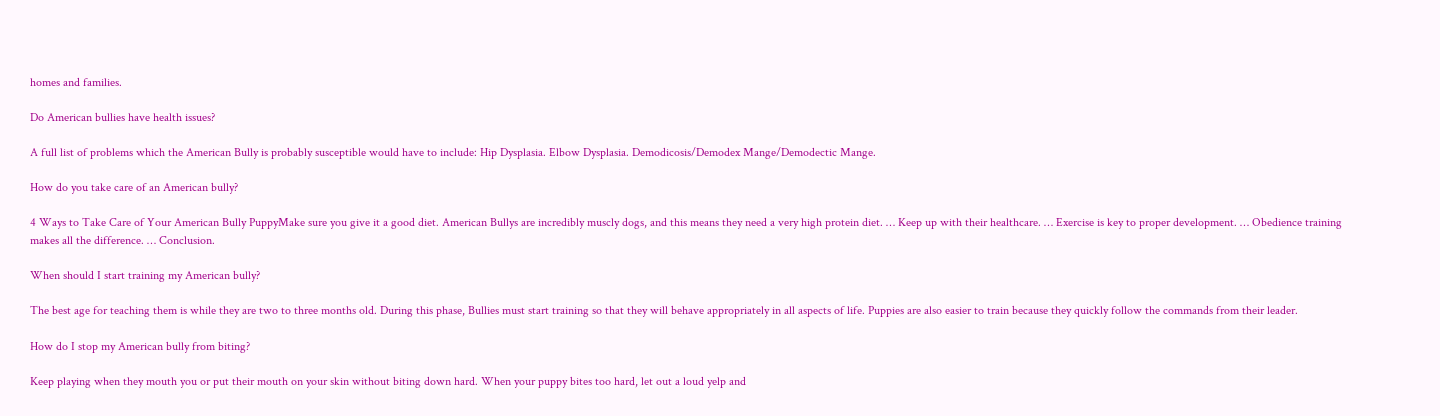homes and families.

Do American bullies have health issues?

A full list of problems which the American Bully is probably susceptible would have to include: Hip Dysplasia. Elbow Dysplasia. Demodicosis/Demodex Mange/Demodectic Mange.

How do you take care of an American bully?

4 Ways to Take Care of Your American Bully PuppyMake sure you give it a good diet. American Bullys are incredibly muscly dogs, and this means they need a very high protein diet. … Keep up with their healthcare. … Exercise is key to proper development. … Obedience training makes all the difference. … Conclusion.

When should I start training my American bully?

The best age for teaching them is while they are two to three months old. During this phase, Bullies must start training so that they will behave appropriately in all aspects of life. Puppies are also easier to train because they quickly follow the commands from their leader.

How do I stop my American bully from biting?

Keep playing when they mouth you or put their mouth on your skin without biting down hard. When your puppy bites too hard, let out a loud yelp and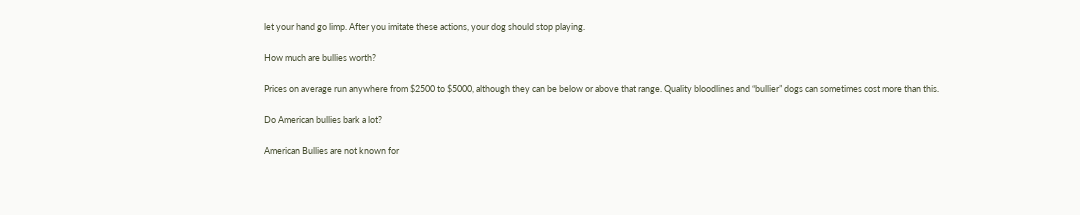let your hand go limp. After you imitate these actions, your dog should stop playing.

How much are bullies worth?

Prices on average run anywhere from $2500 to $5000, although they can be below or above that range. Quality bloodlines and “bullier” dogs can sometimes cost more than this.

Do American bullies bark a lot?

American Bullies are not known for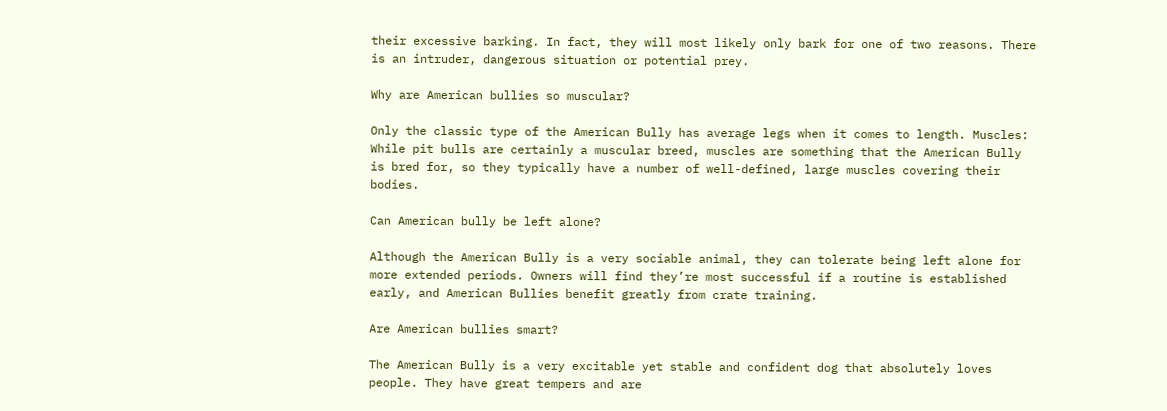their excessive barking. In fact, they will most likely only bark for one of two reasons. There is an intruder, dangerous situation or potential prey.

Why are American bullies so muscular?

Only the classic type of the American Bully has average legs when it comes to length. Muscles: While pit bulls are certainly a muscular breed, muscles are something that the American Bully is bred for, so they typically have a number of well-defined, large muscles covering their bodies.

Can American bully be left alone?

Although the American Bully is a very sociable animal, they can tolerate being left alone for more extended periods. Owners will find they’re most successful if a routine is established early, and American Bullies benefit greatly from crate training.

Are American bullies smart?

The American Bully is a very excitable yet stable and confident dog that absolutely loves people. They have great tempers and are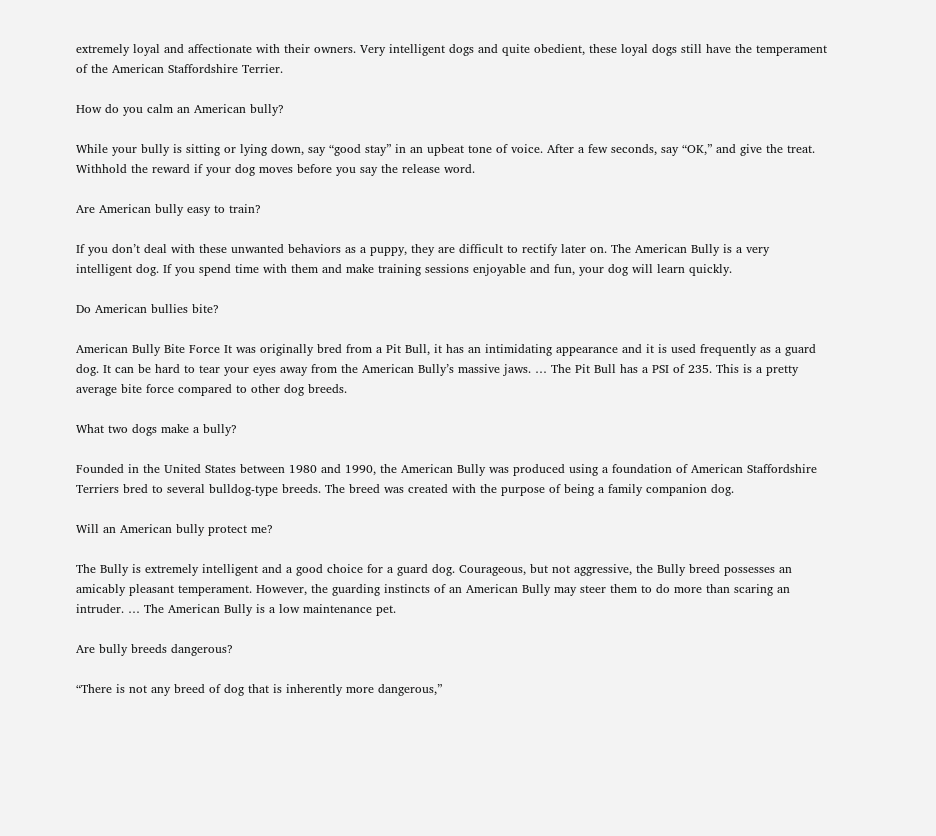extremely loyal and affectionate with their owners. Very intelligent dogs and quite obedient, these loyal dogs still have the temperament of the American Staffordshire Terrier.

How do you calm an American bully?

While your bully is sitting or lying down, say “good stay” in an upbeat tone of voice. After a few seconds, say “OK,” and give the treat. Withhold the reward if your dog moves before you say the release word.

Are American bully easy to train?

If you don’t deal with these unwanted behaviors as a puppy, they are difficult to rectify later on. The American Bully is a very intelligent dog. If you spend time with them and make training sessions enjoyable and fun, your dog will learn quickly.

Do American bullies bite?

American Bully Bite Force It was originally bred from a Pit Bull, it has an intimidating appearance and it is used frequently as a guard dog. It can be hard to tear your eyes away from the American Bully’s massive jaws. … The Pit Bull has a PSI of 235. This is a pretty average bite force compared to other dog breeds.

What two dogs make a bully?

Founded in the United States between 1980 and 1990, the American Bully was produced using a foundation of American Staffordshire Terriers bred to several bulldog-type breeds. The breed was created with the purpose of being a family companion dog.

Will an American bully protect me?

The Bully is extremely intelligent and a good choice for a guard dog. Courageous, but not aggressive, the Bully breed possesses an amicably pleasant temperament. However, the guarding instincts of an American Bully may steer them to do more than scaring an intruder. … The American Bully is a low maintenance pet.

Are bully breeds dangerous?

“There is not any breed of dog that is inherently more dangerous,”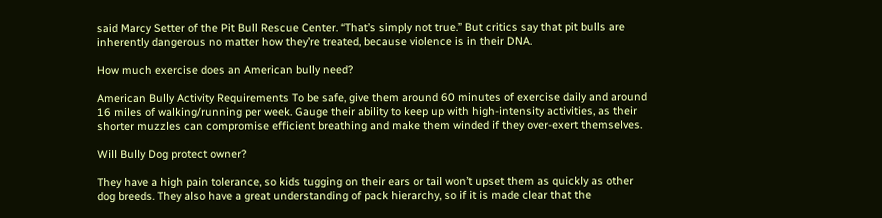said Marcy Setter of the Pit Bull Rescue Center. “That’s simply not true.” But critics say that pit bulls are inherently dangerous no matter how they’re treated, because violence is in their DNA.

How much exercise does an American bully need?

American Bully Activity Requirements To be safe, give them around 60 minutes of exercise daily and around 16 miles of walking/running per week. Gauge their ability to keep up with high-intensity activities, as their shorter muzzles can compromise efficient breathing and make them winded if they over-exert themselves.

Will Bully Dog protect owner?

They have a high pain tolerance, so kids tugging on their ears or tail won’t upset them as quickly as other dog breeds. They also have a great understanding of pack hierarchy, so if it is made clear that the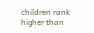children rank higher than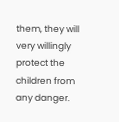them, they will very willingly protect the children from any danger.